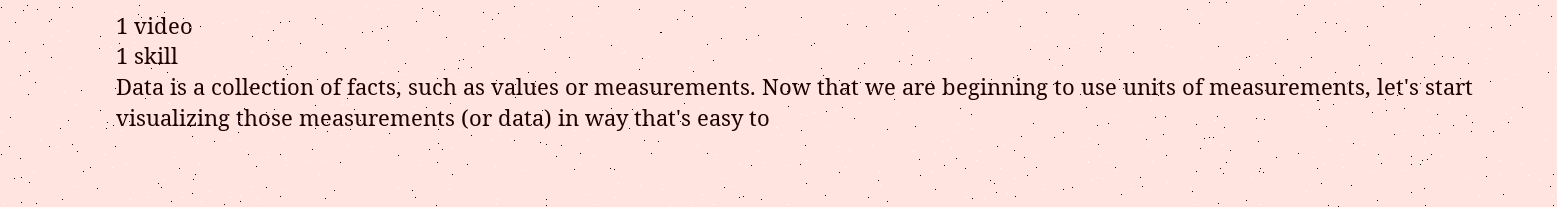1 video
1 skill
Data is a collection of facts, such as values or measurements. Now that we are beginning to use units of measurements, let's start visualizing those measurements (or data) in way that's easy to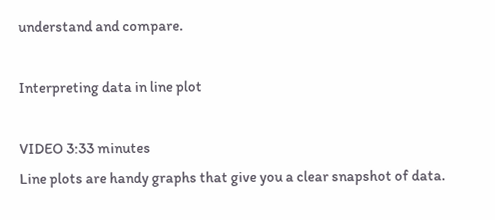understand and compare.

Interpreting data in line plot

VIDEO 3:33 minutes
Line plots are handy graphs that give you a clear snapshot of data.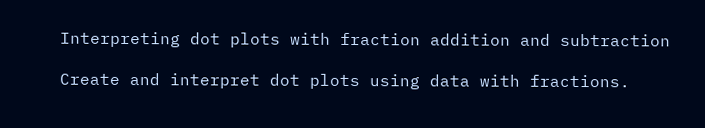Interpreting dot plots with fraction addition and subtraction

Create and interpret dot plots using data with fractions.